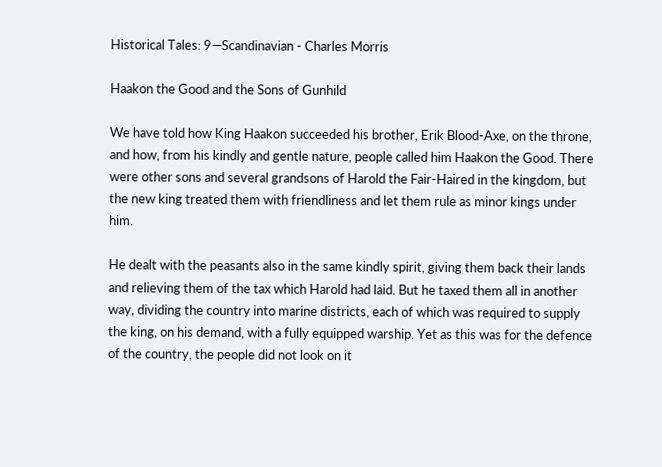Historical Tales: 9—Scandinavian - Charles Morris

Haakon the Good and the Sons of Gunhild

We have told how King Haakon succeeded his brother, Erik Blood-Axe, on the throne, and how, from his kindly and gentle nature, people called him Haakon the Good. There were other sons and several grandsons of Harold the Fair-Haired in the kingdom, but the new king treated them with friendliness and let them rule as minor kings under him.

He dealt with the peasants also in the same kindly spirit, giving them back their lands and relieving them of the tax which Harold had laid. But he taxed them all in another way, dividing the country into marine districts, each of which was required to supply the king, on his demand, with a fully equipped warship. Yet as this was for the defence of the country, the people did not look on it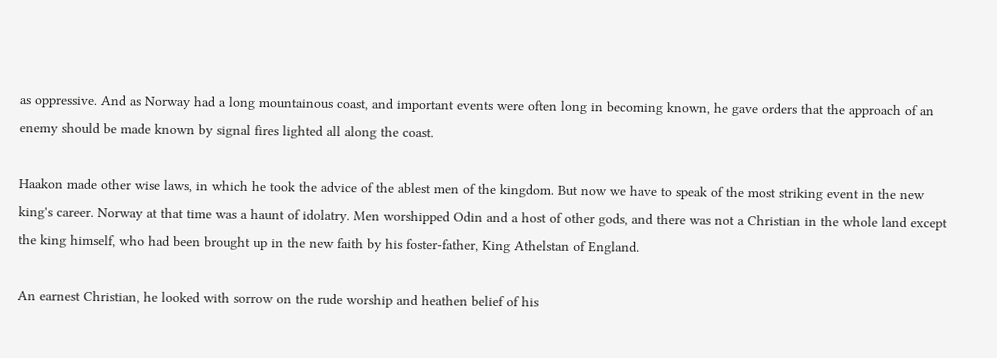as oppressive. And as Norway had a long mountainous coast, and important events were often long in becoming known, he gave orders that the approach of an enemy should be made known by signal fires lighted all along the coast.

Haakon made other wise laws, in which he took the advice of the ablest men of the kingdom. But now we have to speak of the most striking event in the new king's career. Norway at that time was a haunt of idolatry. Men worshipped Odin and a host of other gods, and there was not a Christian in the whole land except the king himself, who had been brought up in the new faith by his foster-father, King Athelstan of England.

An earnest Christian, he looked with sorrow on the rude worship and heathen belief of his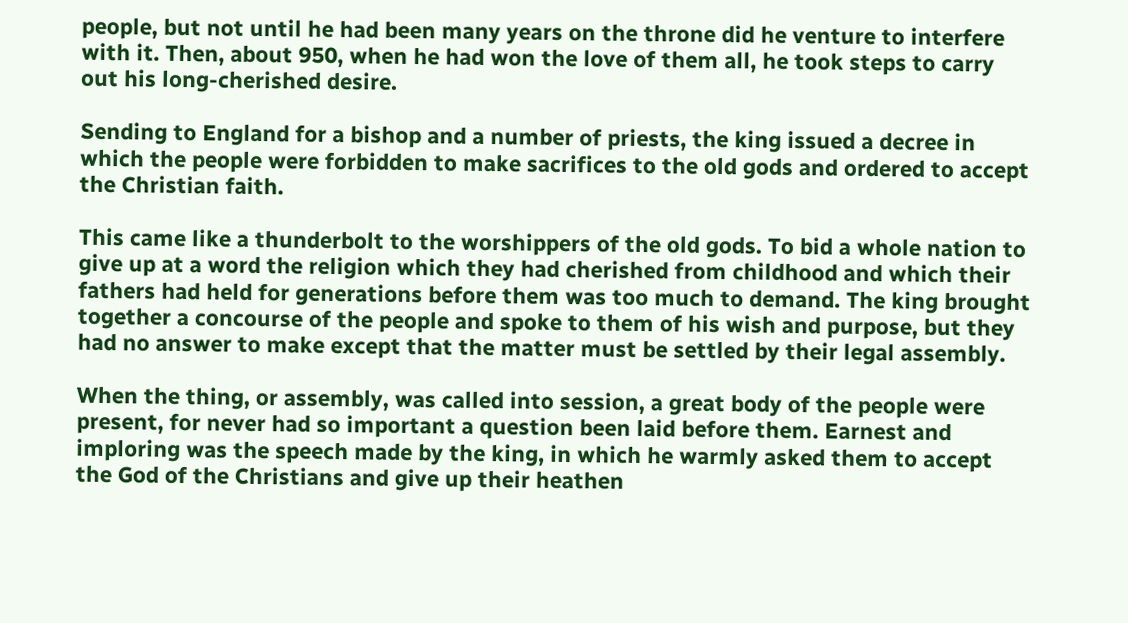people, but not until he had been many years on the throne did he venture to interfere with it. Then, about 950, when he had won the love of them all, he took steps to carry out his long-cherished desire.

Sending to England for a bishop and a number of priests, the king issued a decree in which the people were forbidden to make sacrifices to the old gods and ordered to accept the Christian faith.

This came like a thunderbolt to the worshippers of the old gods. To bid a whole nation to give up at a word the religion which they had cherished from childhood and which their fathers had held for generations before them was too much to demand. The king brought together a concourse of the people and spoke to them of his wish and purpose, but they had no answer to make except that the matter must be settled by their legal assembly.

When the thing, or assembly, was called into session, a great body of the people were present, for never had so important a question been laid before them. Earnest and imploring was the speech made by the king, in which he warmly asked them to accept the God of the Christians and give up their heathen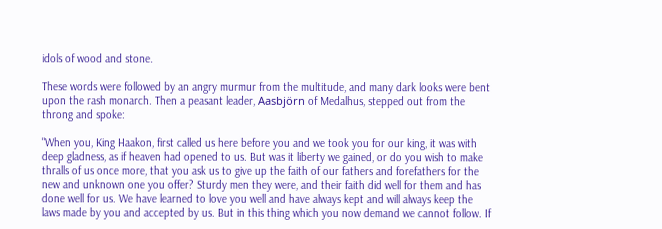idols of wood and stone.

These words were followed by an angry murmur from the multitude, and many dark looks were bent upon the rash monarch. Then a peasant leader, Aasbjörn of Medalhus, stepped out from the throng and spoke:

"When you, King Haakon, first called us here before you and we took you for our king, it was with deep gladness, as if heaven had opened to us. But was it liberty we gained, or do you wish to make thralls of us once more, that you ask us to give up the faith of our fathers and forefathers for the new and unknown one you offer? Sturdy men they were, and their faith did well for them and has done well for us. We have learned to love you well and have always kept and will always keep the laws made by you and accepted by us. But in this thing which you now demand we cannot follow. If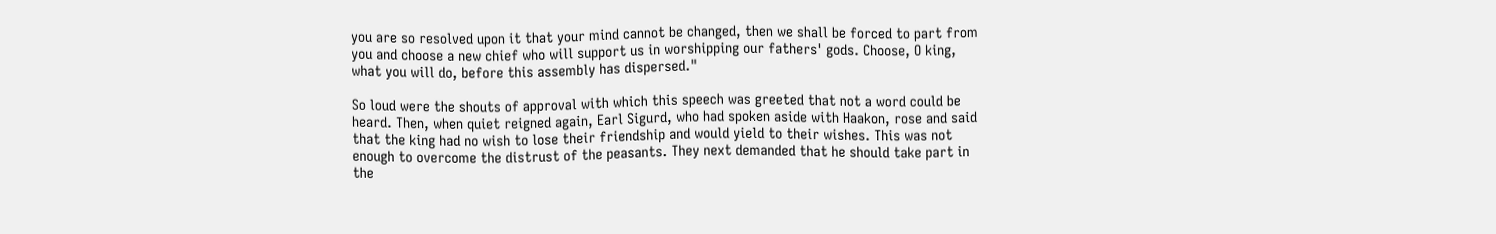you are so resolved upon it that your mind cannot be changed, then we shall be forced to part from you and choose a new chief who will support us in worshipping our fathers' gods. Choose, O king, what you will do, before this assembly has dispersed."

So loud were the shouts of approval with which this speech was greeted that not a word could be heard. Then, when quiet reigned again, Earl Sigurd, who had spoken aside with Haakon, rose and said that the king had no wish to lose their friendship and would yield to their wishes. This was not enough to overcome the distrust of the peasants. They next demanded that he should take part in the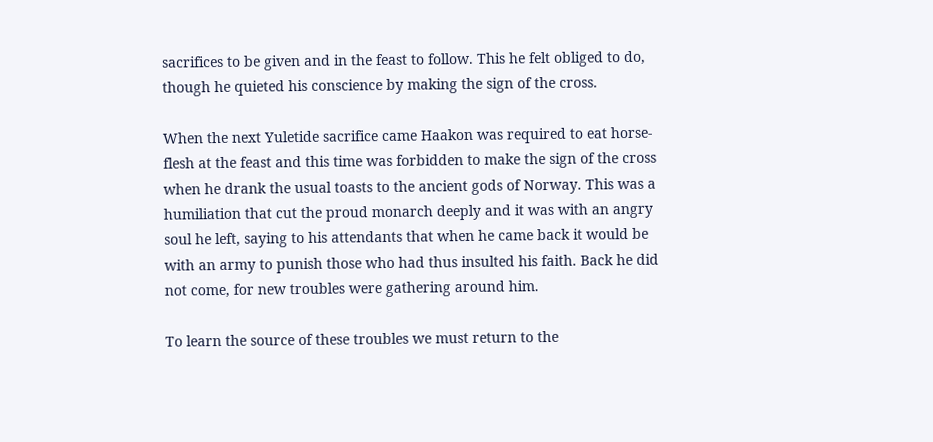sacrifices to be given and in the feast to follow. This he felt obliged to do, though he quieted his conscience by making the sign of the cross.

When the next Yuletide sacrifice came Haakon was required to eat horse-flesh at the feast and this time was forbidden to make the sign of the cross when he drank the usual toasts to the ancient gods of Norway. This was a humiliation that cut the proud monarch deeply and it was with an angry soul he left, saying to his attendants that when he came back it would be with an army to punish those who had thus insulted his faith. Back he did not come, for new troubles were gathering around him.

To learn the source of these troubles we must return to the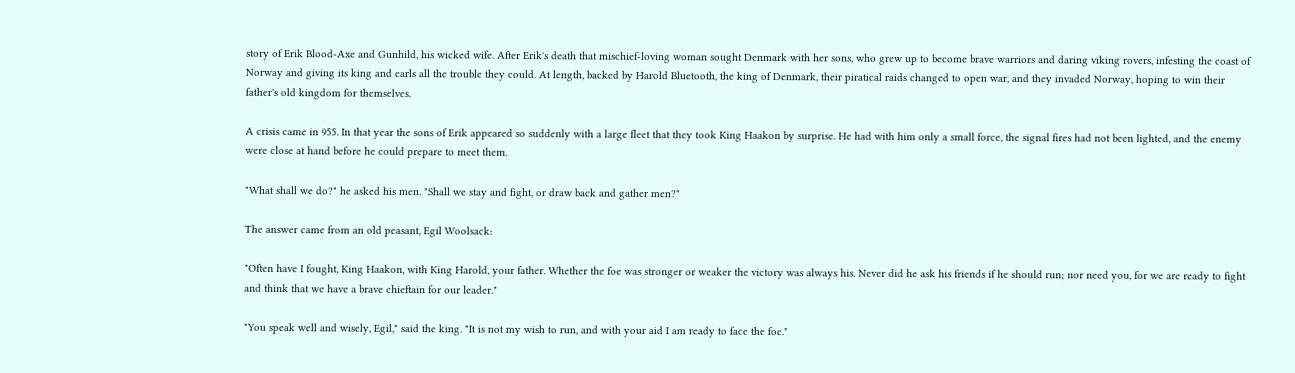story of Erik Blood-Axe and Gunhild, his wicked wife. After Erik's death that mischief-loving woman sought Denmark with her sons, who grew up to become brave warriors and daring viking rovers, infesting the coast of Norway and giving its king and earls all the trouble they could. At length, backed by Harold Bluetooth, the king of Denmark, their piratical raids changed to open war, and they invaded Norway, hoping to win their father's old kingdom for themselves.

A crisis came in 955. In that year the sons of Erik appeared so suddenly with a large fleet that they took King Haakon by surprise. He had with him only a small force, the signal fires had not been lighted, and the enemy were close at hand before he could prepare to meet them.

"What shall we do?" he asked his men. "Shall we stay and fight, or draw back and gather men?"

The answer came from an old peasant, Egil Woolsack:

"Often have I fought, King Haakon, with King Harold, your father. Whether the foe was stronger or weaker the victory was always his. Never did he ask his friends if he should run; nor need you, for we are ready to fight and think that we have a brave chieftain for our leader."

"You speak well and wisely, Egil," said the king. "It is not my wish to run, and with your aid I am ready to face the foe."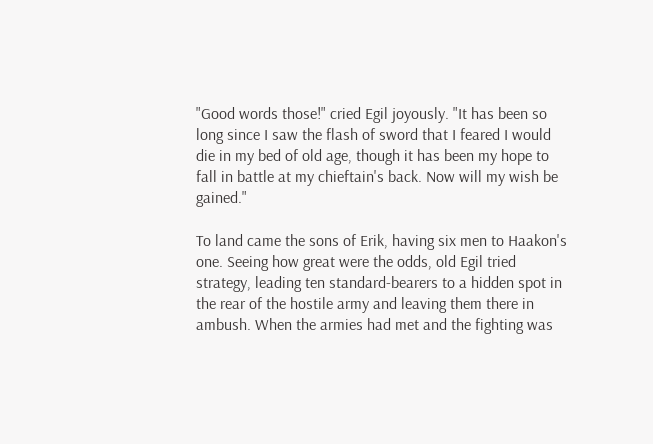"Good words those!" cried Egil joyously. "It has been so long since I saw the flash of sword that I feared I would die in my bed of old age, though it has been my hope to fall in battle at my chieftain's back. Now will my wish be gained."

To land came the sons of Erik, having six men to Haakon's one. Seeing how great were the odds, old Egil tried strategy, leading ten standard-bearers to a hidden spot in the rear of the hostile army and leaving them there in ambush. When the armies had met and the fighting was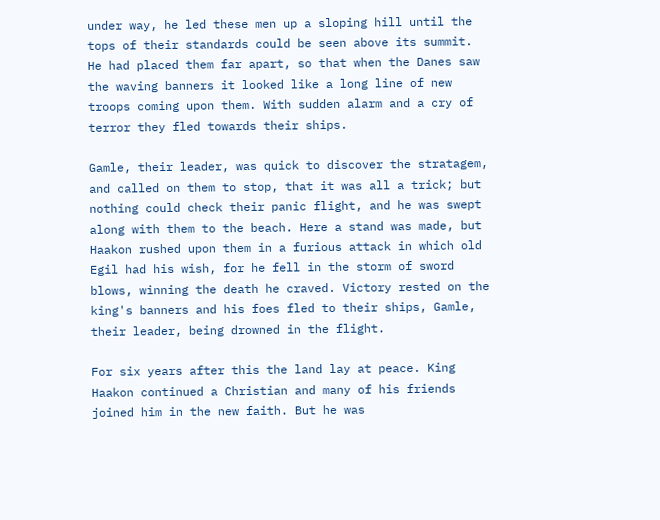under way, he led these men up a sloping hill until the tops of their standards could be seen above its summit. He had placed them far apart, so that when the Danes saw the waving banners it looked like a long line of new troops coming upon them. With sudden alarm and a cry of terror they fled towards their ships.

Gamle, their leader, was quick to discover the stratagem, and called on them to stop, that it was all a trick; but nothing could check their panic flight, and he was swept along with them to the beach. Here a stand was made, but Haakon rushed upon them in a furious attack in which old Egil had his wish, for he fell in the storm of sword blows, winning the death he craved. Victory rested on the king's banners and his foes fled to their ships, Gamle, their leader, being drowned in the flight.

For six years after this the land lay at peace. King Haakon continued a Christian and many of his friends joined him in the new faith. But he was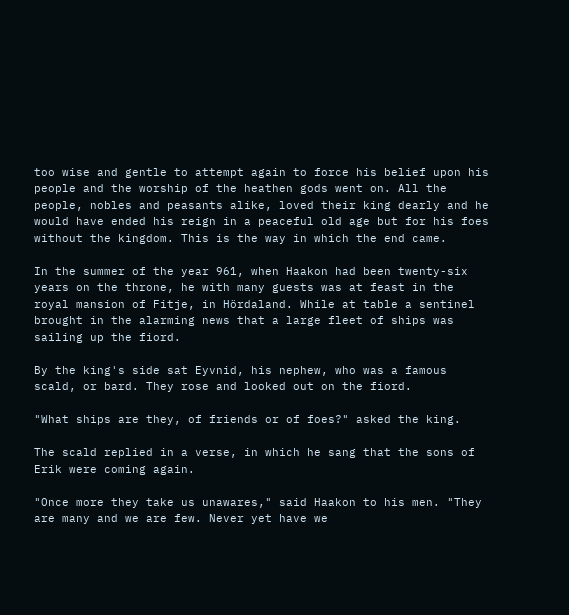too wise and gentle to attempt again to force his belief upon his people and the worship of the heathen gods went on. All the people, nobles and peasants alike, loved their king dearly and he would have ended his reign in a peaceful old age but for his foes without the kingdom. This is the way in which the end came.

In the summer of the year 961, when Haakon had been twenty-six years on the throne, he with many guests was at feast in the royal mansion of Fitje, in Hördaland. While at table a sentinel brought in the alarming news that a large fleet of ships was sailing up the fiord.

By the king's side sat Eyvnid, his nephew, who was a famous scald, or bard. They rose and looked out on the fiord.

"What ships are they, of friends or of foes?" asked the king.

The scald replied in a verse, in which he sang that the sons of Erik were coming again.

"Once more they take us unawares," said Haakon to his men. "They are many and we are few. Never yet have we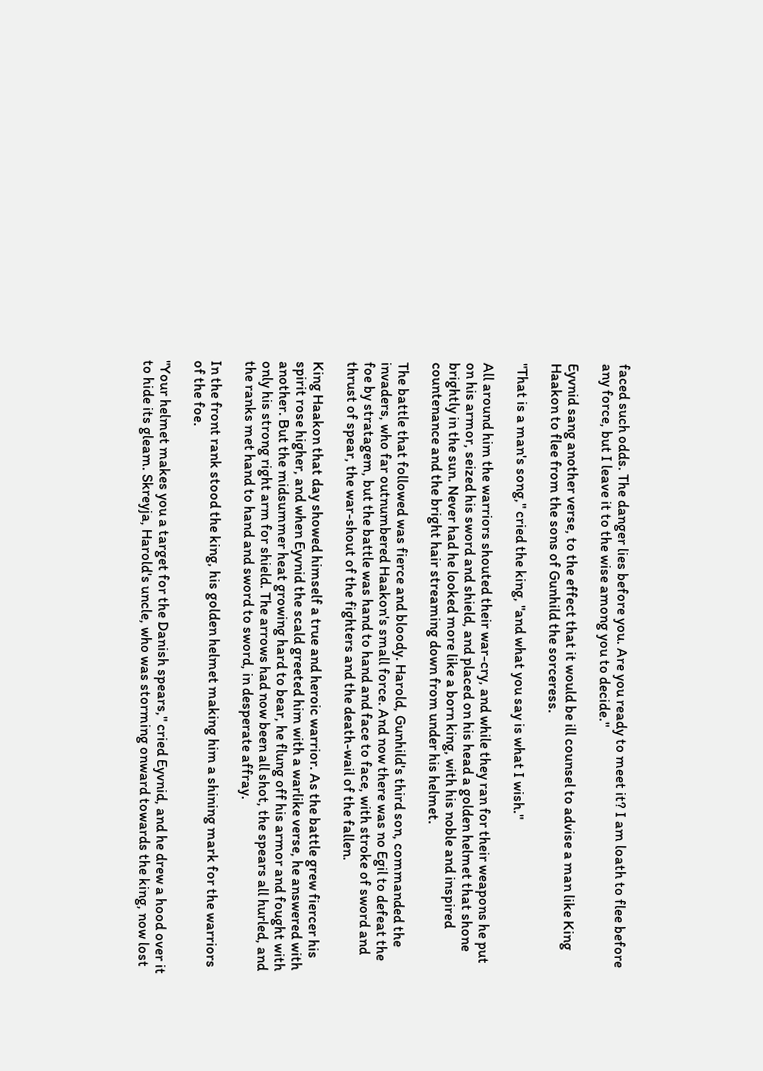faced such odds. The danger lies before you. Are you ready to meet it? I am loath to flee before any force, but I leave it to the wise among you to decide."

Eyvnid sang another verse, to the effect that it would be ill counsel to advise a man like King Haakon to flee from the sons of Gunhild the sorceress.

"That is a man's song," cried the king, "and what you say is what I wish."

All around him the warriors shouted their war-cry, and while they ran for their weapons he put on his armor, seized his sword and shield, and placed on his head a golden helmet that shone brightly in the sun. Never had he looked more like a born king, with his noble and inspired countenance and the bright hair streaming down from under his helmet.

The battle that followed was fierce and bloody. Harold, Gunhild's third son, commanded the invaders, who far outnumbered Haakon's small force. And now there was no Egil to defeat the foe by stratagem, but the battle was hand to hand and face to face, with stroke of sword and thrust of spear, the war-shout of the fighters and the death-wail of the fallen.

King Haakon that day showed himself a true and heroic warrior. As the battle grew fiercer his spirit rose higher, and when Eyvnid the scald greeted him with a warlike verse, he answered with another. But the midsummer heat growing hard to bear, he flung off his armor and fought with only his strong right arm for shield. The arrows had now been all shot, the spears all hurled, and the ranks met hand to hand and sword to sword, in desperate affray.

In the front rank stood the king, his golden helmet making him a shining mark for the warriors of the foe.

"Your helmet makes you a target for the Danish spears," cried Eyvnid, and he drew a hood over it to hide its gleam. Skreyja, Harold's uncle, who was storming onward towards the king, now lost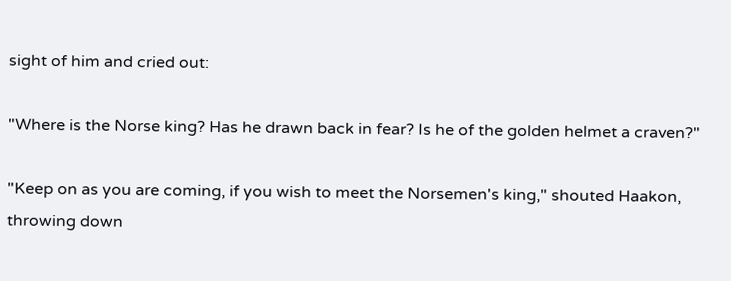sight of him and cried out:

"Where is the Norse king? Has he drawn back in fear? Is he of the golden helmet a craven?"

"Keep on as you are coming, if you wish to meet the Norsemen's king," shouted Haakon, throwing down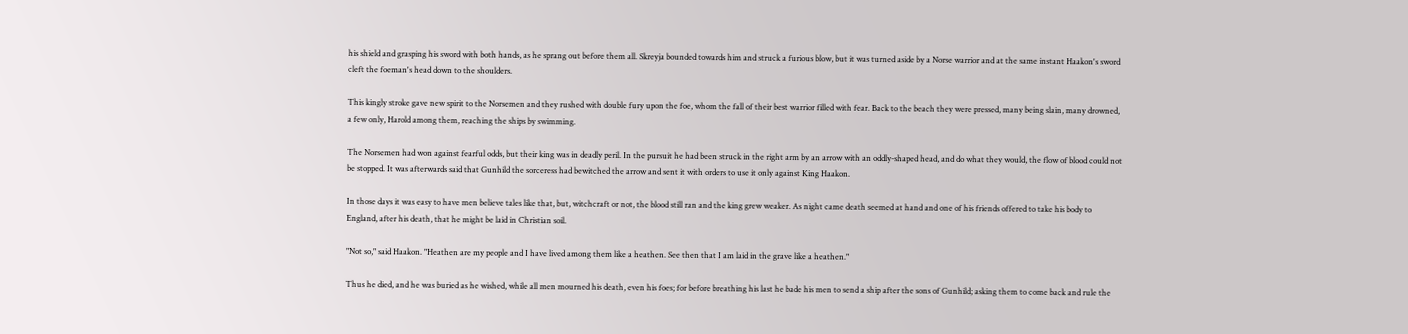his shield and grasping his sword with both hands, as he sprang out before them all. Skreyja bounded towards him and struck a furious blow, but it was turned aside by a Norse warrior and at the same instant Haakon's sword cleft the foeman's head down to the shoulders.

This kingly stroke gave new spirit to the Norsemen and they rushed with double fury upon the foe, whom the fall of their best warrior filled with fear. Back to the beach they were pressed, many being slain, many drowned, a few only, Harold among them, reaching the ships by swimming.

The Norsemen had won against fearful odds, but their king was in deadly peril. In the pursuit he had been struck in the right arm by an arrow with an oddly-shaped head, and do what they would, the flow of blood could not be stopped. It was afterwards said that Gunhild the sorceress had bewitched the arrow and sent it with orders to use it only against King Haakon.

In those days it was easy to have men believe tales like that, but, witchcraft or not, the blood still ran and the king grew weaker. As night came death seemed at hand and one of his friends offered to take his body to England, after his death, that he might be laid in Christian soil.

"Not so," said Haakon. "Heathen are my people and I have lived among them like a heathen. See then that I am laid in the grave like a heathen."

Thus he died, and he was buried as he wished, while all men mourned his death, even his foes; for before breathing his last he bade his men to send a ship after the sons of Gunhild; asking them to come back and rule the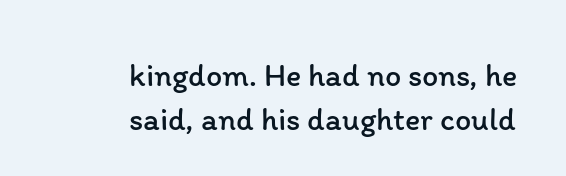kingdom. He had no sons, he said, and his daughter could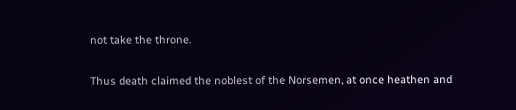not take the throne.

Thus death claimed the noblest of the Norsemen, at once heathen and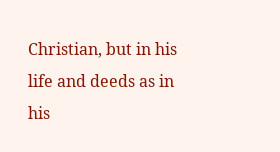Christian, but in his life and deeds as in his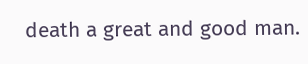death a great and good man.